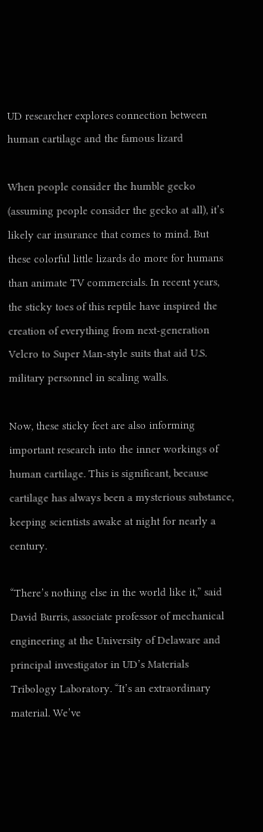UD researcher explores connection between human cartilage and the famous lizard

When people consider the humble gecko (assuming people consider the gecko at all), it’s likely car insurance that comes to mind. But these colorful little lizards do more for humans than animate TV commercials. In recent years, the sticky toes of this reptile have inspired the creation of everything from next-generation Velcro to Super Man-style suits that aid U.S. military personnel in scaling walls.

Now, these sticky feet are also informing important research into the inner workings of human cartilage. This is significant, because cartilage has always been a mysterious substance, keeping scientists awake at night for nearly a century.

“There’s nothing else in the world like it,” said David Burris, associate professor of mechanical engineering at the University of Delaware and principal investigator in UD’s Materials Tribology Laboratory. “It’s an extraordinary material. We’ve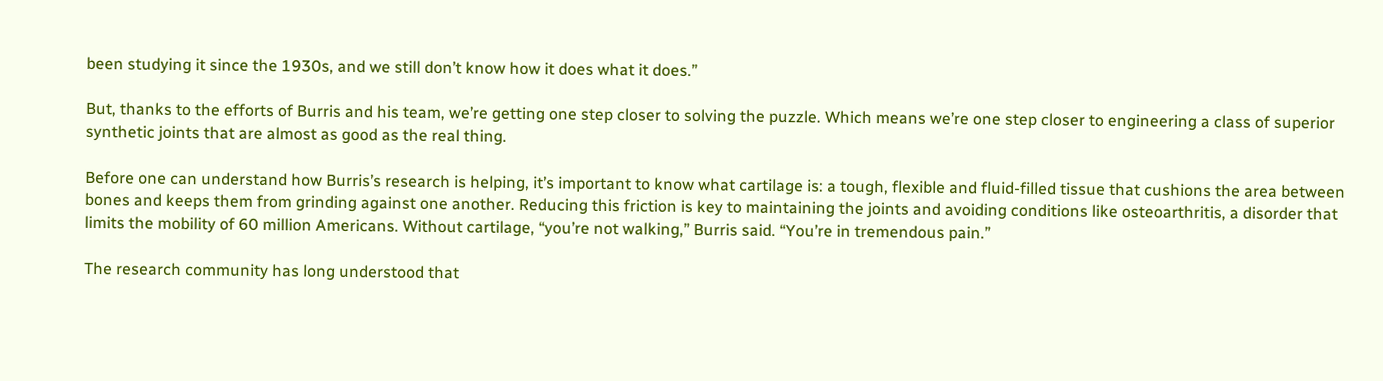been studying it since the 1930s, and we still don’t know how it does what it does.”

But, thanks to the efforts of Burris and his team, we’re getting one step closer to solving the puzzle. Which means we’re one step closer to engineering a class of superior synthetic joints that are almost as good as the real thing.

Before one can understand how Burris’s research is helping, it’s important to know what cartilage is: a tough, flexible and fluid-filled tissue that cushions the area between bones and keeps them from grinding against one another. Reducing this friction is key to maintaining the joints and avoiding conditions like osteoarthritis, a disorder that limits the mobility of 60 million Americans. Without cartilage, “you’re not walking,” Burris said. “You’re in tremendous pain.”

The research community has long understood that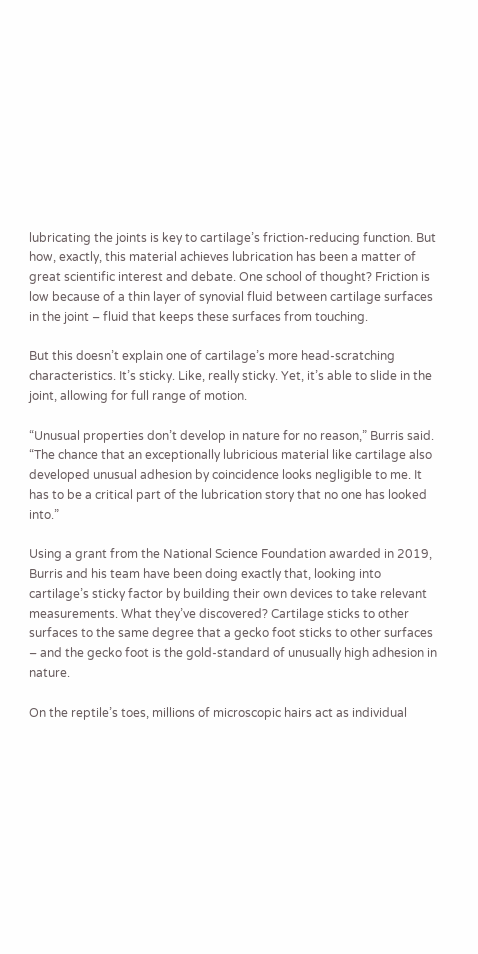lubricating the joints is key to cartilage’s friction-reducing function. But how, exactly, this material achieves lubrication has been a matter of great scientific interest and debate. One school of thought? Friction is low because of a thin layer of synovial fluid between cartilage surfaces in the joint – fluid that keeps these surfaces from touching.

But this doesn’t explain one of cartilage’s more head-scratching characteristics. It’s sticky. Like, really sticky. Yet, it’s able to slide in the joint, allowing for full range of motion.

“Unusual properties don’t develop in nature for no reason,” Burris said. “The chance that an exceptionally lubricious material like cartilage also developed unusual adhesion by coincidence looks negligible to me. It has to be a critical part of the lubrication story that no one has looked into.”

Using a grant from the National Science Foundation awarded in 2019, Burris and his team have been doing exactly that, looking into cartilage’s sticky factor by building their own devices to take relevant measurements. What they’ve discovered? Cartilage sticks to other surfaces to the same degree that a gecko foot sticks to other surfaces – and the gecko foot is the gold-standard of unusually high adhesion in nature.

On the reptile’s toes, millions of microscopic hairs act as individual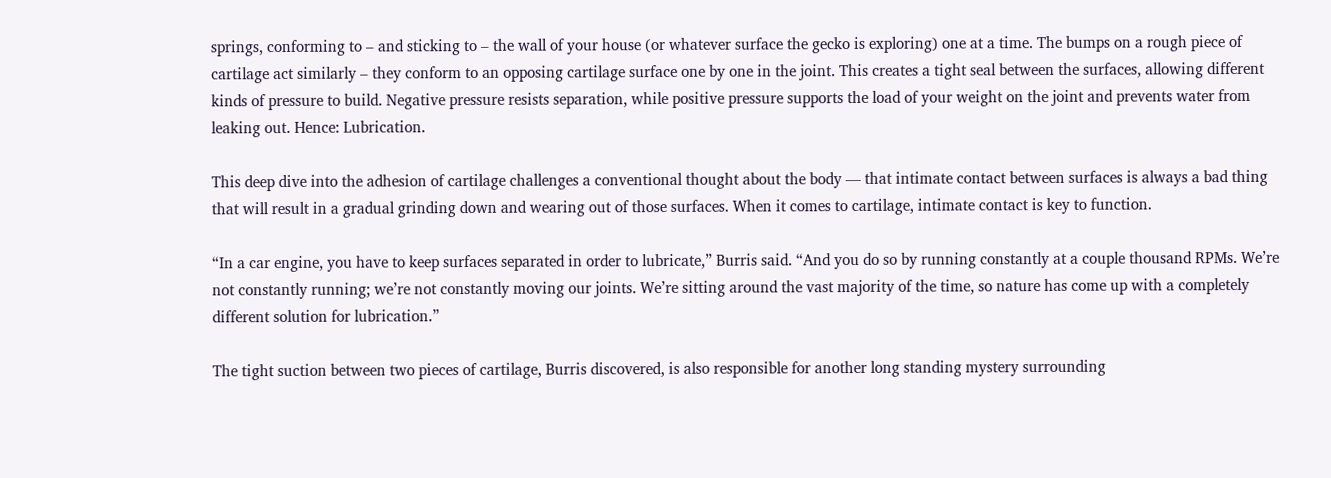springs, conforming to – and sticking to – the wall of your house (or whatever surface the gecko is exploring) one at a time. The bumps on a rough piece of cartilage act similarly – they conform to an opposing cartilage surface one by one in the joint. This creates a tight seal between the surfaces, allowing different kinds of pressure to build. Negative pressure resists separation, while positive pressure supports the load of your weight on the joint and prevents water from leaking out. Hence: Lubrication.

This deep dive into the adhesion of cartilage challenges a conventional thought about the body — that intimate contact between surfaces is always a bad thing that will result in a gradual grinding down and wearing out of those surfaces. When it comes to cartilage, intimate contact is key to function.

“In a car engine, you have to keep surfaces separated in order to lubricate,” Burris said. “And you do so by running constantly at a couple thousand RPMs. We’re not constantly running; we’re not constantly moving our joints. We’re sitting around the vast majority of the time, so nature has come up with a completely different solution for lubrication.”

The tight suction between two pieces of cartilage, Burris discovered, is also responsible for another long standing mystery surrounding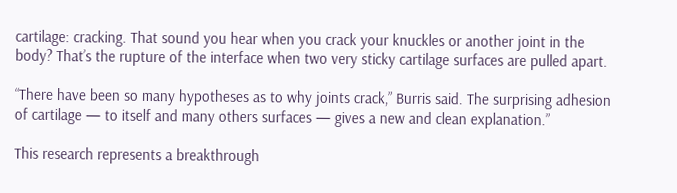cartilage: cracking. That sound you hear when you crack your knuckles or another joint in the body? That’s the rupture of the interface when two very sticky cartilage surfaces are pulled apart.

“There have been so many hypotheses as to why joints crack,” Burris said. The surprising adhesion of cartilage — to itself and many others surfaces — gives a new and clean explanation.”

This research represents a breakthrough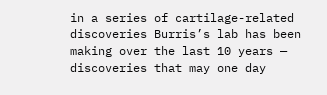in a series of cartilage-related discoveries Burris’s lab has been making over the last 10 years — discoveries that may one day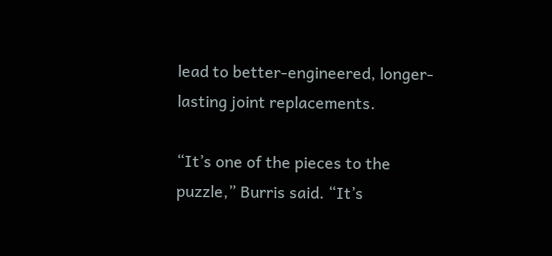lead to better-engineered, longer-lasting joint replacements.

“It’s one of the pieces to the puzzle,” Burris said. “It’s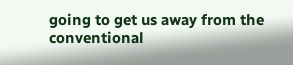going to get us away from the conventional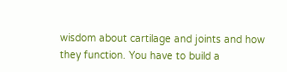wisdom about cartilage and joints and how they function. You have to build a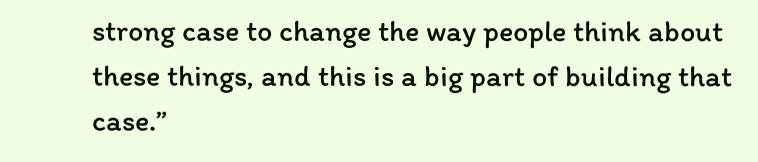strong case to change the way people think about these things, and this is a big part of building that case.”